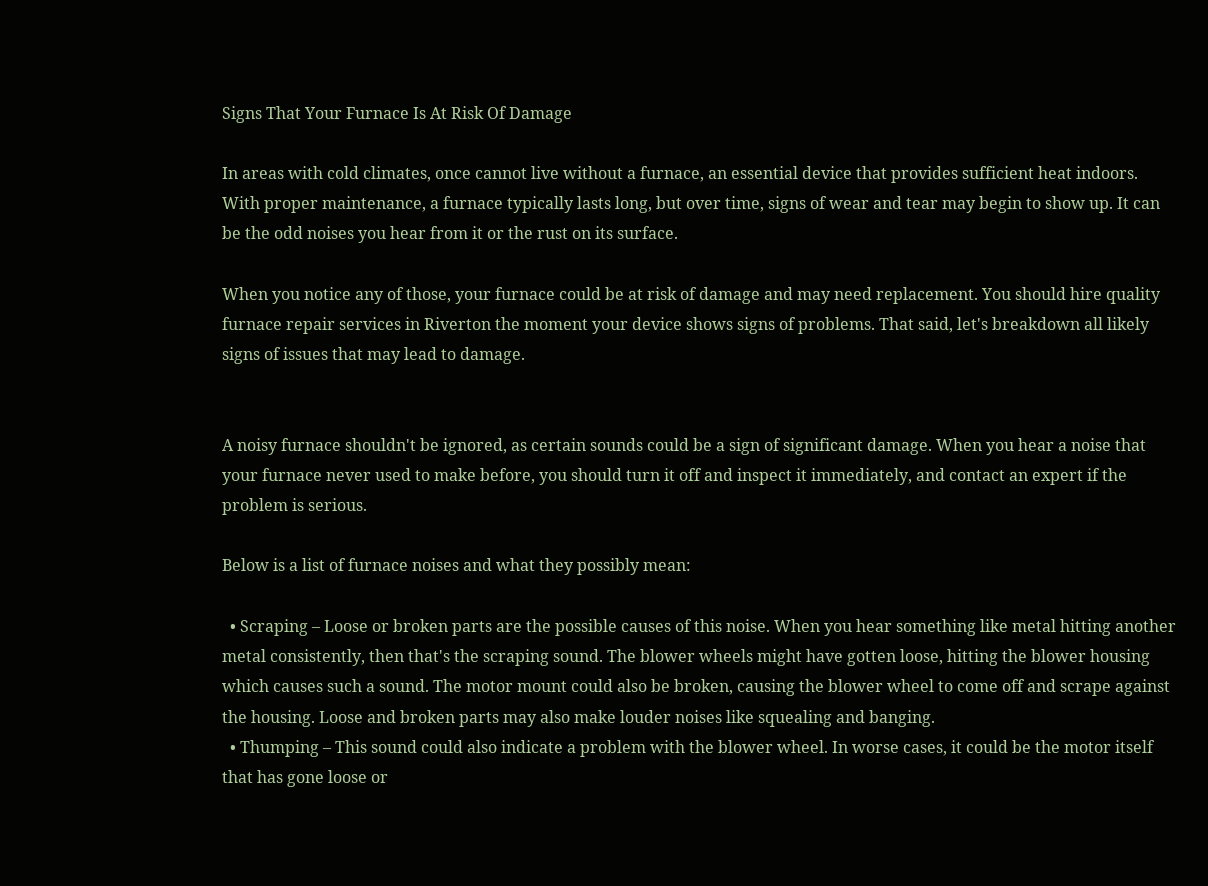Signs That Your Furnace Is At Risk Of Damage

In areas with cold climates, once cannot live without a furnace, an essential device that provides sufficient heat indoors. With proper maintenance, a furnace typically lasts long, but over time, signs of wear and tear may begin to show up. It can be the odd noises you hear from it or the rust on its surface.

When you notice any of those, your furnace could be at risk of damage and may need replacement. You should hire quality furnace repair services in Riverton the moment your device shows signs of problems. That said, let's breakdown all likely signs of issues that may lead to damage.


A noisy furnace shouldn't be ignored, as certain sounds could be a sign of significant damage. When you hear a noise that your furnace never used to make before, you should turn it off and inspect it immediately, and contact an expert if the problem is serious.

Below is a list of furnace noises and what they possibly mean:

  • Scraping – Loose or broken parts are the possible causes of this noise. When you hear something like metal hitting another metal consistently, then that's the scraping sound. The blower wheels might have gotten loose, hitting the blower housing which causes such a sound. The motor mount could also be broken, causing the blower wheel to come off and scrape against the housing. Loose and broken parts may also make louder noises like squealing and banging.
  • Thumping – This sound could also indicate a problem with the blower wheel. In worse cases, it could be the motor itself that has gone loose or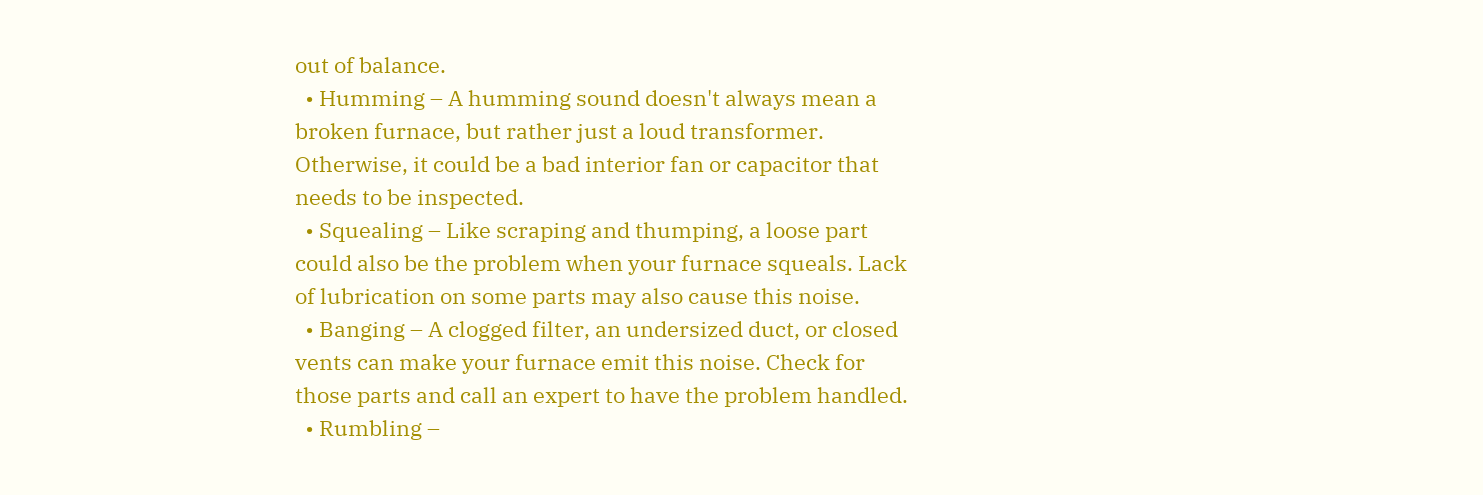out of balance.
  • Humming – A humming sound doesn't always mean a broken furnace, but rather just a loud transformer. Otherwise, it could be a bad interior fan or capacitor that needs to be inspected.
  • Squealing – Like scraping and thumping, a loose part could also be the problem when your furnace squeals. Lack of lubrication on some parts may also cause this noise.
  • Banging – A clogged filter, an undersized duct, or closed vents can make your furnace emit this noise. Check for those parts and call an expert to have the problem handled.
  • Rumbling –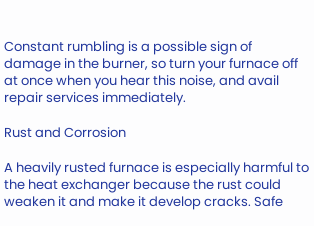Constant rumbling is a possible sign of damage in the burner, so turn your furnace off at once when you hear this noise, and avail repair services immediately.

Rust and Corrosion

A heavily rusted furnace is especially harmful to the heat exchanger because the rust could weaken it and make it develop cracks. Safe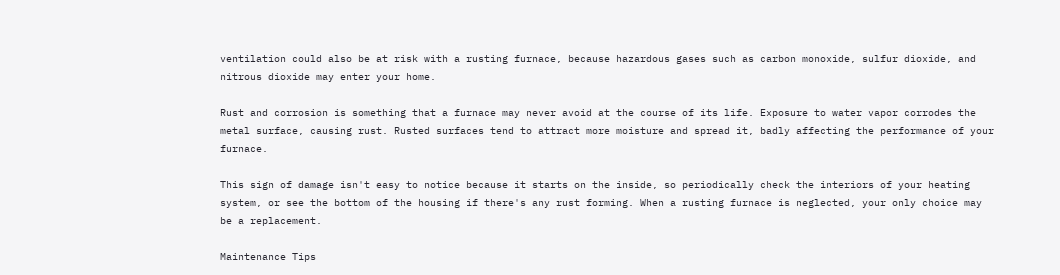ventilation could also be at risk with a rusting furnace, because hazardous gases such as carbon monoxide, sulfur dioxide, and nitrous dioxide may enter your home.

Rust and corrosion is something that a furnace may never avoid at the course of its life. Exposure to water vapor corrodes the metal surface, causing rust. Rusted surfaces tend to attract more moisture and spread it, badly affecting the performance of your furnace.

This sign of damage isn't easy to notice because it starts on the inside, so periodically check the interiors of your heating system, or see the bottom of the housing if there's any rust forming. When a rusting furnace is neglected, your only choice may be a replacement.

Maintenance Tips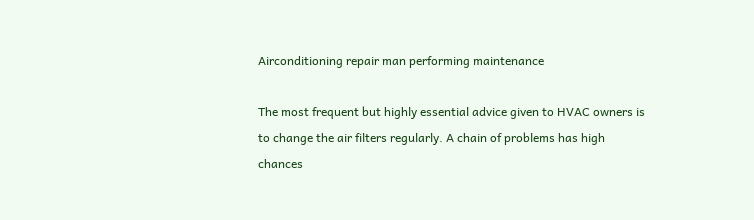Airconditioning repair man performing maintenance

The most frequent but highly essential advice given to HVAC owners is to change the air filters regularly. A chain of problems has high chances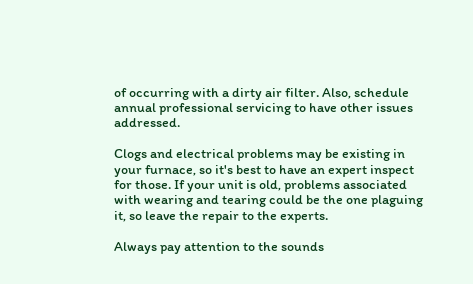of occurring with a dirty air filter. Also, schedule annual professional servicing to have other issues addressed.

Clogs and electrical problems may be existing in your furnace, so it's best to have an expert inspect for those. If your unit is old, problems associated with wearing and tearing could be the one plaguing it, so leave the repair to the experts.

Always pay attention to the sounds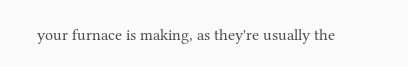your furnace is making, as they're usually the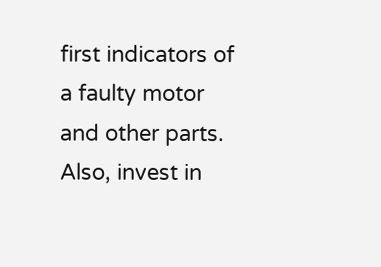first indicators of a faulty motor and other parts. Also, invest in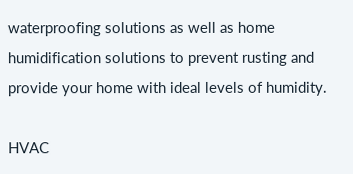waterproofing solutions as well as home humidification solutions to prevent rusting and provide your home with ideal levels of humidity.

HVAC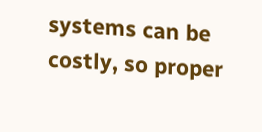systems can be costly, so proper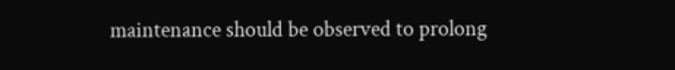maintenance should be observed to prolong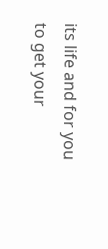its life and for you to get your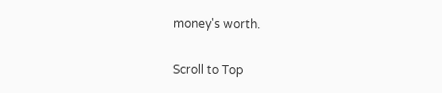money's worth.

Scroll to Top